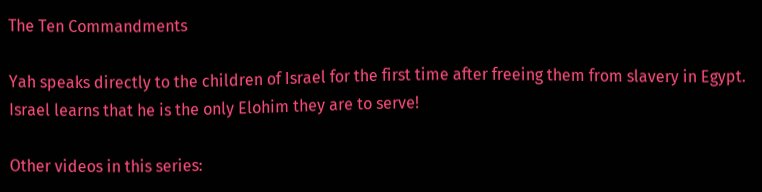The Ten Commandments

Yah speaks directly to the children of Israel for the first time after freeing them from slavery in Egypt. Israel learns that he is the only Elohim they are to serve!

Other videos in this series: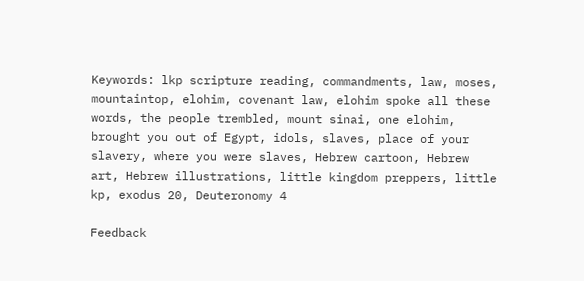Keywords: lkp scripture reading, commandments, law, moses, mountaintop, elohim, covenant law, elohim spoke all these words, the people trembled, mount sinai, one elohim, brought you out of Egypt, idols, slaves, place of your slavery, where you were slaves, Hebrew cartoon, Hebrew art, Hebrew illustrations, little kingdom preppers, little kp, exodus 20, Deuteronomy 4

Feedback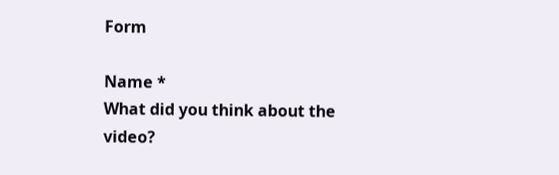Form

Name *
What did you think about the video?